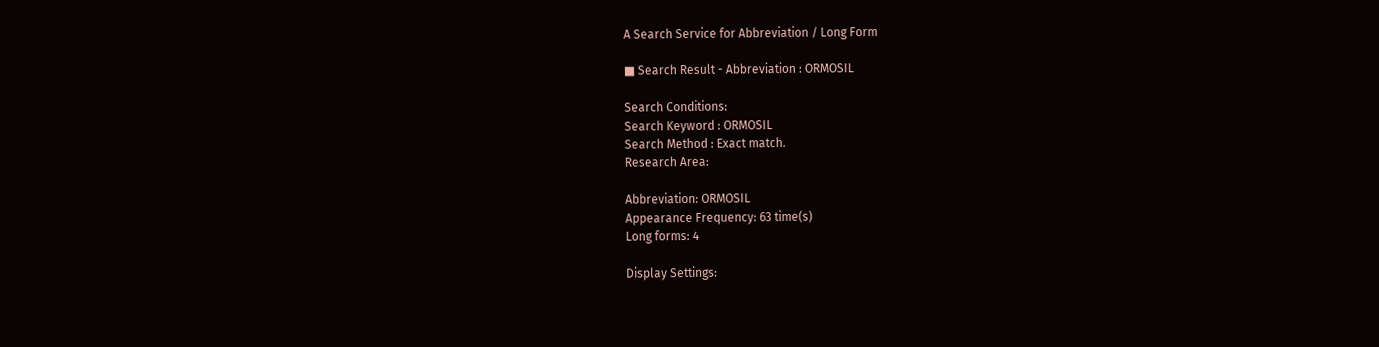A Search Service for Abbreviation / Long Form

■ Search Result - Abbreviation : ORMOSIL

Search Conditions:
Search Keyword : ORMOSIL
Search Method : Exact match.
Research Area:

Abbreviation: ORMOSIL
Appearance Frequency: 63 time(s)
Long forms: 4

Display Settings: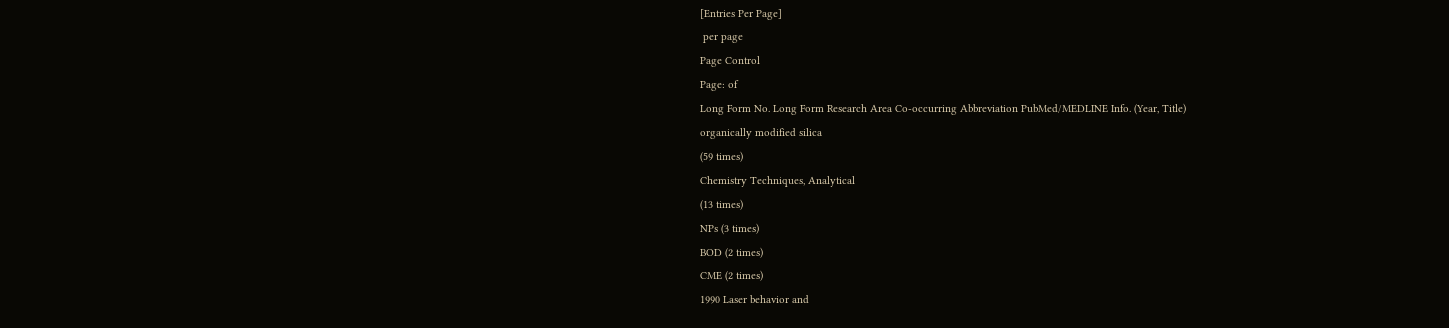[Entries Per Page]
 per page
Page Control
Page: of
Long Form No. Long Form Research Area Co-occurring Abbreviation PubMed/MEDLINE Info. (Year, Title)
organically modified silica
(59 times)
Chemistry Techniques, Analytical
(13 times)
NPs (3 times)
BOD (2 times)
CME (2 times)
1990 Laser behavior and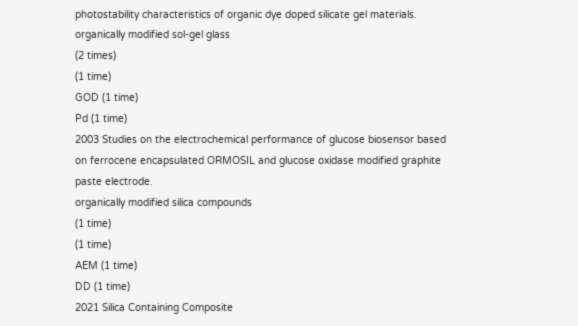photostability characteristics of organic dye doped silicate gel materials.
organically modified sol-gel glass
(2 times)
(1 time)
GOD (1 time)
Pd (1 time)
2003 Studies on the electrochemical performance of glucose biosensor based on ferrocene encapsulated ORMOSIL and glucose oxidase modified graphite paste electrode.
organically modified silica compounds
(1 time)
(1 time)
AEM (1 time)
DD (1 time)
2021 Silica Containing Composite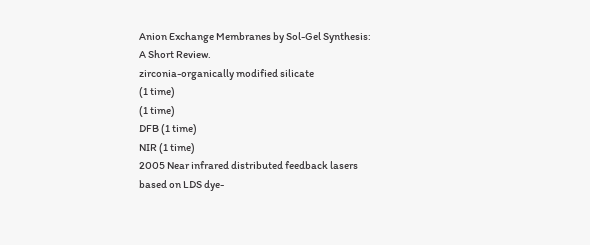Anion Exchange Membranes by Sol-Gel Synthesis: A Short Review.
zirconia-organically modified silicate
(1 time)
(1 time)
DFB (1 time)
NIR (1 time)
2005 Near infrared distributed feedback lasers based on LDS dye-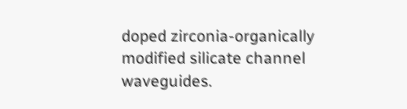doped zirconia-organically modified silicate channel waveguides.